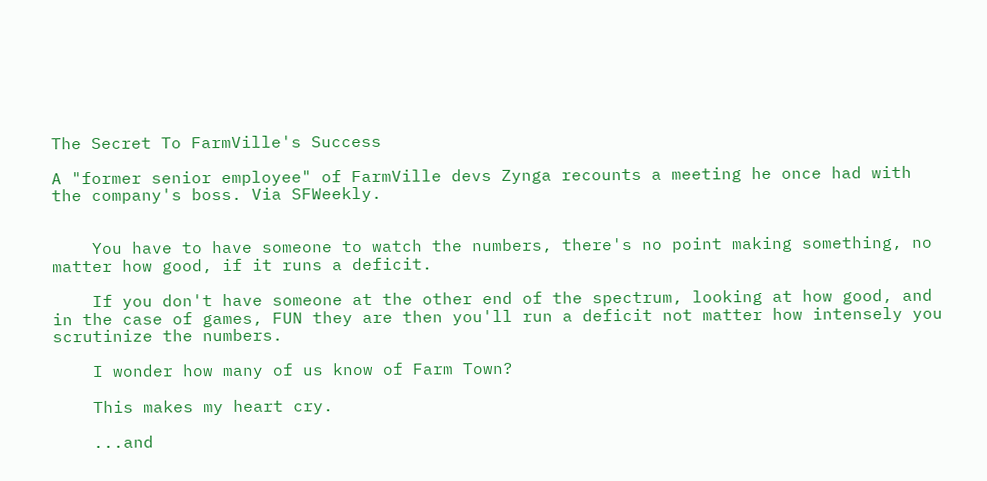The Secret To FarmVille's Success

A "former senior employee" of FarmVille devs Zynga recounts a meeting he once had with the company's boss. Via SFWeekly.


    You have to have someone to watch the numbers, there's no point making something, no matter how good, if it runs a deficit.

    If you don't have someone at the other end of the spectrum, looking at how good, and in the case of games, FUN they are then you'll run a deficit not matter how intensely you scrutinize the numbers.

    I wonder how many of us know of Farm Town?

    This makes my heart cry.

    ...and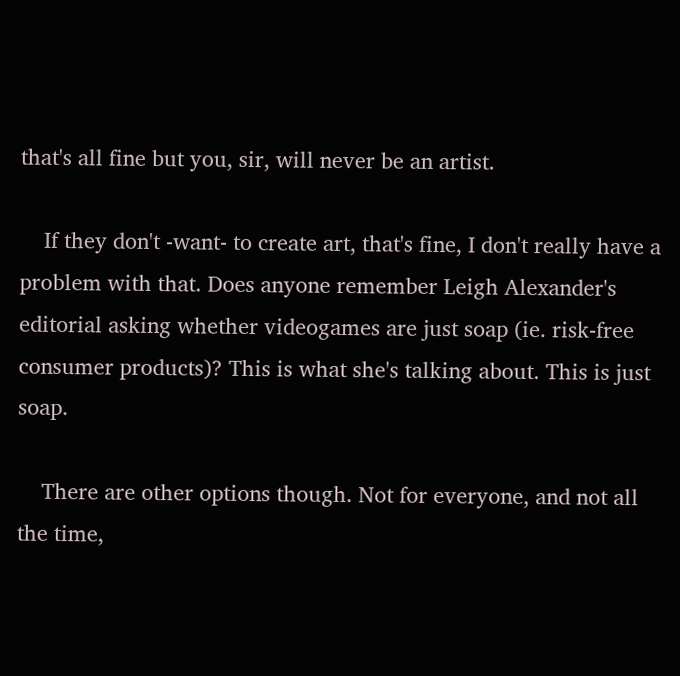that's all fine but you, sir, will never be an artist.

    If they don't -want- to create art, that's fine, I don't really have a problem with that. Does anyone remember Leigh Alexander's editorial asking whether videogames are just soap (ie. risk-free consumer products)? This is what she's talking about. This is just soap.

    There are other options though. Not for everyone, and not all the time,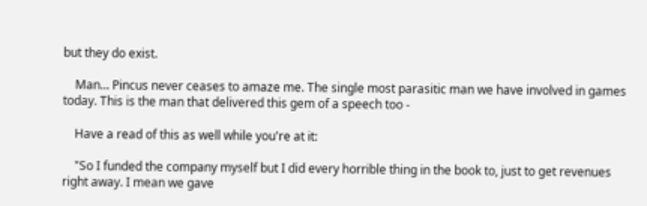but they do exist.

    Man... Pincus never ceases to amaze me. The single most parasitic man we have involved in games today. This is the man that delivered this gem of a speech too -

    Have a read of this as well while you're at it:

    "So I funded the company myself but I did every horrible thing in the book to, just to get revenues right away. I mean we gave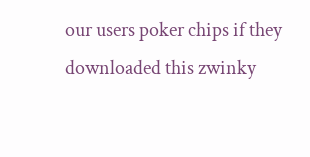our users poker chips if they downloaded this zwinky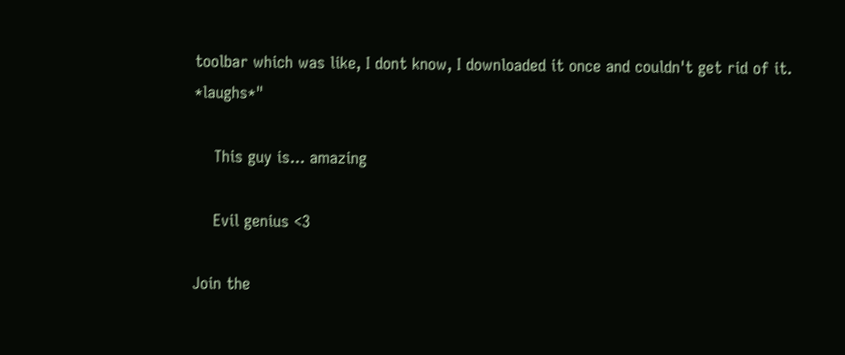toolbar which was like, I dont know, I downloaded it once and couldn't get rid of it. *laughs*"

    This guy is... amazing

    Evil genius <3

Join the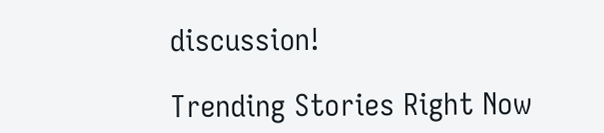discussion!

Trending Stories Right Now